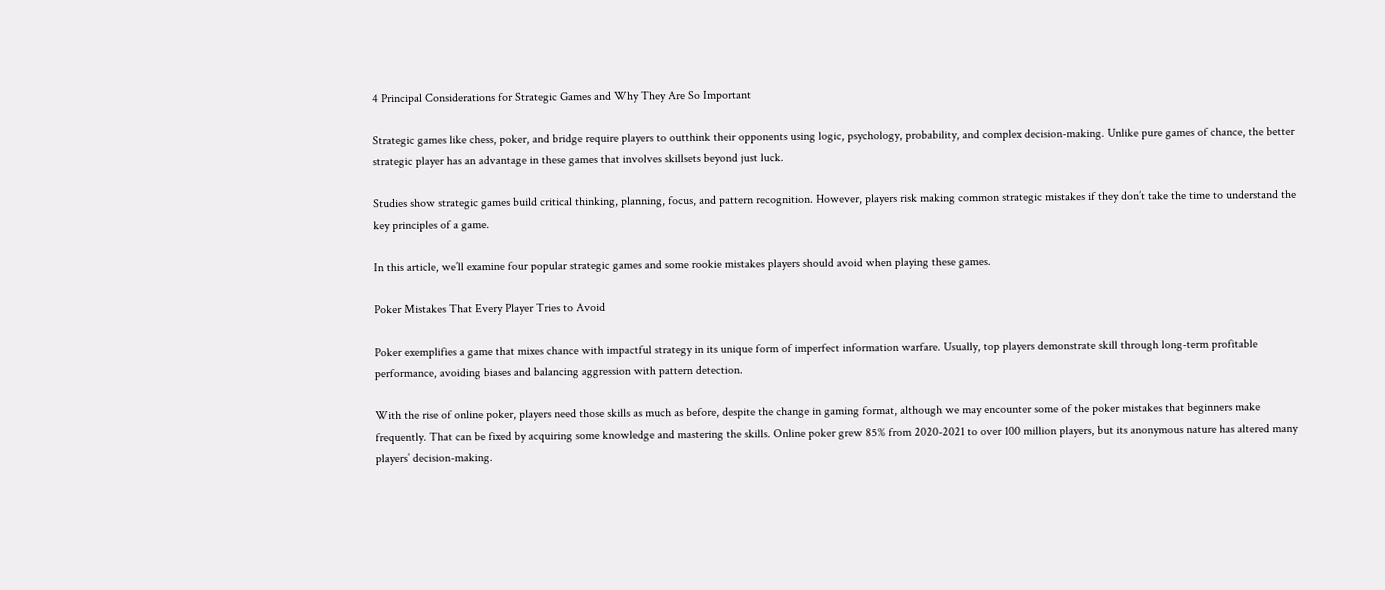4 Principal Considerations for Strategic Games and Why They Are So Important

Strategic games like chess, poker, and bridge require players to outthink their opponents using logic, psychology, probability, and complex decision-making. Unlike pure games of chance, the better strategic player has an advantage in these games that involves skillsets beyond just luck.

Studies show strategic games build critical thinking, planning, focus, and pattern recognition. However, players risk making common strategic mistakes if they don’t take the time to understand the key principles of a game.

In this article, we’ll examine four popular strategic games and some rookie mistakes players should avoid when playing these games.

Poker Mistakes That Every Player Tries to Avoid

Poker exemplifies a game that mixes chance with impactful strategy in its unique form of imperfect information warfare. Usually, top players demonstrate skill through long-term profitable performance, avoiding biases and balancing aggression with pattern detection.

With the rise of online poker, players need those skills as much as before, despite the change in gaming format, although we may encounter some of the poker mistakes that beginners make frequently. That can be fixed by acquiring some knowledge and mastering the skills. Online poker grew 85% from 2020-2021 to over 100 million players, but its anonymous nature has altered many players’ decision-making.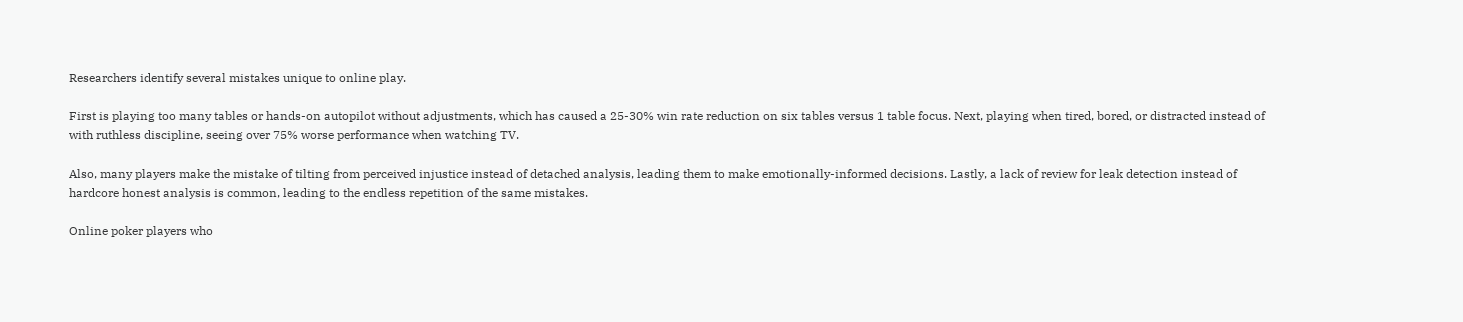Researchers identify several mistakes unique to online play.

First is playing too many tables or hands-on autopilot without adjustments, which has caused a 25-30% win rate reduction on six tables versus 1 table focus. Next, playing when tired, bored, or distracted instead of with ruthless discipline, seeing over 75% worse performance when watching TV.

Also, many players make the mistake of tilting from perceived injustice instead of detached analysis, leading them to make emotionally-informed decisions. Lastly, a lack of review for leak detection instead of hardcore honest analysis is common, leading to the endless repetition of the same mistakes.

Online poker players who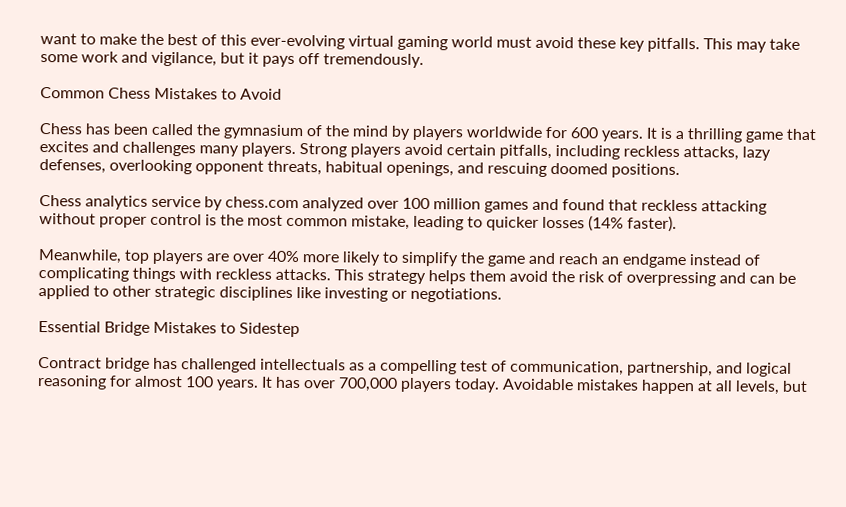want to make the best of this ever-evolving virtual gaming world must avoid these key pitfalls. This may take some work and vigilance, but it pays off tremendously.

Common Chess Mistakes to Avoid

Chess has been called the gymnasium of the mind by players worldwide for 600 years. It is a thrilling game that excites and challenges many players. Strong players avoid certain pitfalls, including reckless attacks, lazy defenses, overlooking opponent threats, habitual openings, and rescuing doomed positions.

Chess analytics service by chess.com analyzed over 100 million games and found that reckless attacking without proper control is the most common mistake, leading to quicker losses (14% faster).

Meanwhile, top players are over 40% more likely to simplify the game and reach an endgame instead of complicating things with reckless attacks. This strategy helps them avoid the risk of overpressing and can be applied to other strategic disciplines like investing or negotiations.

Essential Bridge Mistakes to Sidestep

Contract bridge has challenged intellectuals as a compelling test of communication, partnership, and logical reasoning for almost 100 years. It has over 700,000 players today. Avoidable mistakes happen at all levels, but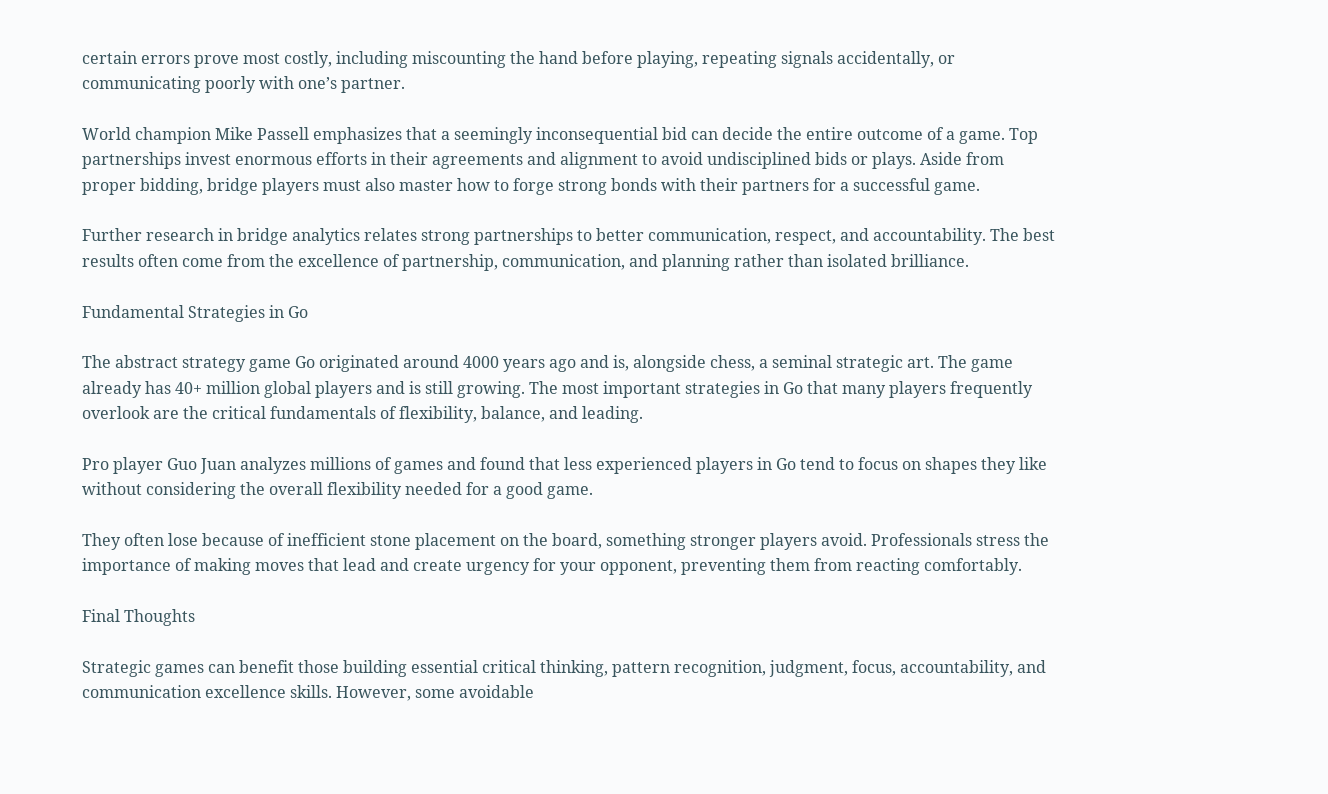certain errors prove most costly, including miscounting the hand before playing, repeating signals accidentally, or communicating poorly with one’s partner.

World champion Mike Passell emphasizes that a seemingly inconsequential bid can decide the entire outcome of a game. Top partnerships invest enormous efforts in their agreements and alignment to avoid undisciplined bids or plays. Aside from proper bidding, bridge players must also master how to forge strong bonds with their partners for a successful game.

Further research in bridge analytics relates strong partnerships to better communication, respect, and accountability. The best results often come from the excellence of partnership, communication, and planning rather than isolated brilliance.

Fundamental Strategies in Go

The abstract strategy game Go originated around 4000 years ago and is, alongside chess, a seminal strategic art. The game already has 40+ million global players and is still growing. The most important strategies in Go that many players frequently overlook are the critical fundamentals of flexibility, balance, and leading.

Pro player Guo Juan analyzes millions of games and found that less experienced players in Go tend to focus on shapes they like without considering the overall flexibility needed for a good game.

They often lose because of inefficient stone placement on the board, something stronger players avoid. Professionals stress the importance of making moves that lead and create urgency for your opponent, preventing them from reacting comfortably.

Final Thoughts

Strategic games can benefit those building essential critical thinking, pattern recognition, judgment, focus, accountability, and communication excellence skills. However, some avoidable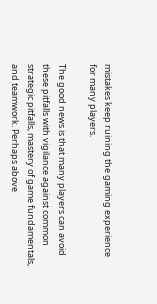mistakes keep ruining the gaming experience for many players.

The good news is that many players can avoid these pitfalls with vigilance against common strategic pitfalls, mastery of game fundamentals, and teamwork. Perhaps above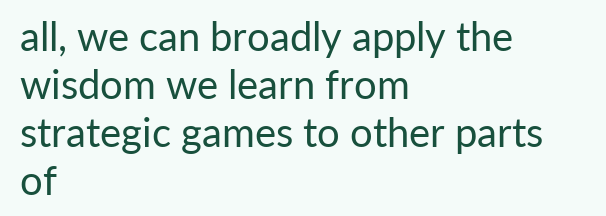all, we can broadly apply the wisdom we learn from strategic games to other parts of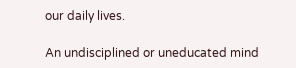our daily lives.

An undisciplined or uneducated mind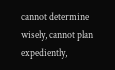cannot determine wisely, cannot plan expediently,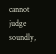cannot judge soundly,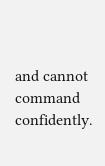and cannot command confidently.